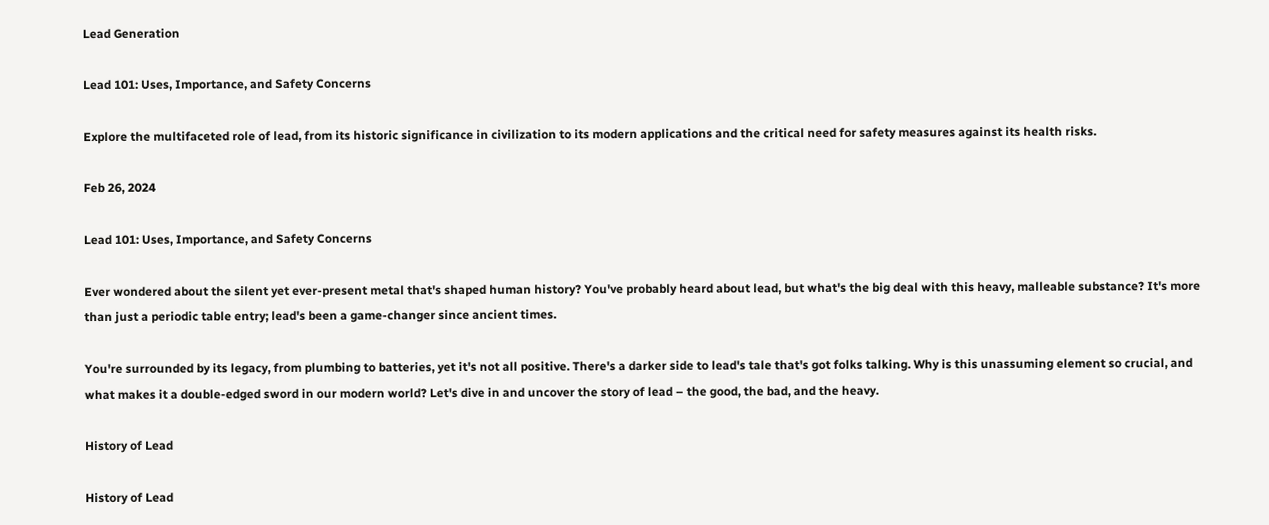Lead Generation

Lead 101: Uses, Importance, and Safety Concerns

Explore the multifaceted role of lead, from its historic significance in civilization to its modern applications and the critical need for safety measures against its health risks.

Feb 26, 2024

Lead 101: Uses, Importance, and Safety Concerns

Ever wondered about the silent yet ever-present metal that's shaped human history? You've probably heard about lead, but what's the big deal with this heavy, malleable substance? It's more than just a periodic table entry; lead's been a game-changer since ancient times.

You're surrounded by its legacy, from plumbing to batteries, yet it's not all positive. There's a darker side to lead's tale that's got folks talking. Why is this unassuming element so crucial, and what makes it a double-edged sword in our modern world? Let's dive in and uncover the story of lead – the good, the bad, and the heavy.

History of Lead

History of Lead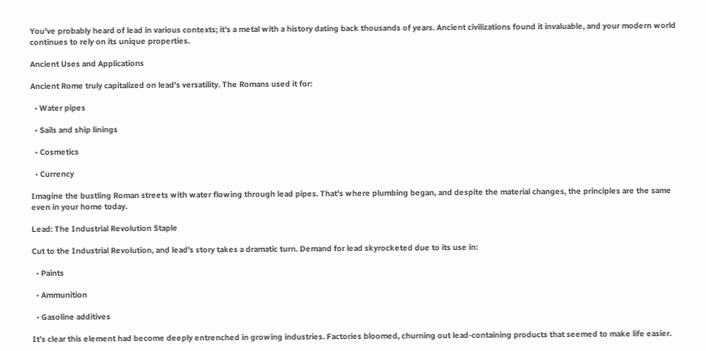You've probably heard of lead in various contexts; it's a metal with a history dating back thousands of years. Ancient civilizations found it invaluable, and your modern world continues to rely on its unique properties.

Ancient Uses and Applications

Ancient Rome truly capitalized on lead's versatility. The Romans used it for:

  • Water pipes

  • Sails and ship linings

  • Cosmetics

  • Currency

Imagine the bustling Roman streets with water flowing through lead pipes. That's where plumbing began, and despite the material changes, the principles are the same even in your home today.

Lead: The Industrial Revolution Staple

Cut to the Industrial Revolution, and lead's story takes a dramatic turn. Demand for lead skyrocketed due to its use in:

  • Paints

  • Ammunition

  • Gasoline additives

It’s clear this element had become deeply entrenched in growing industries. Factories bloomed, churning out lead-containing products that seemed to make life easier.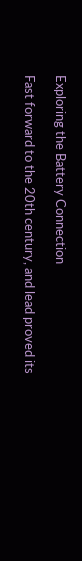Exploring the Battery Connection

Fast forward to the 20th century, and lead proved its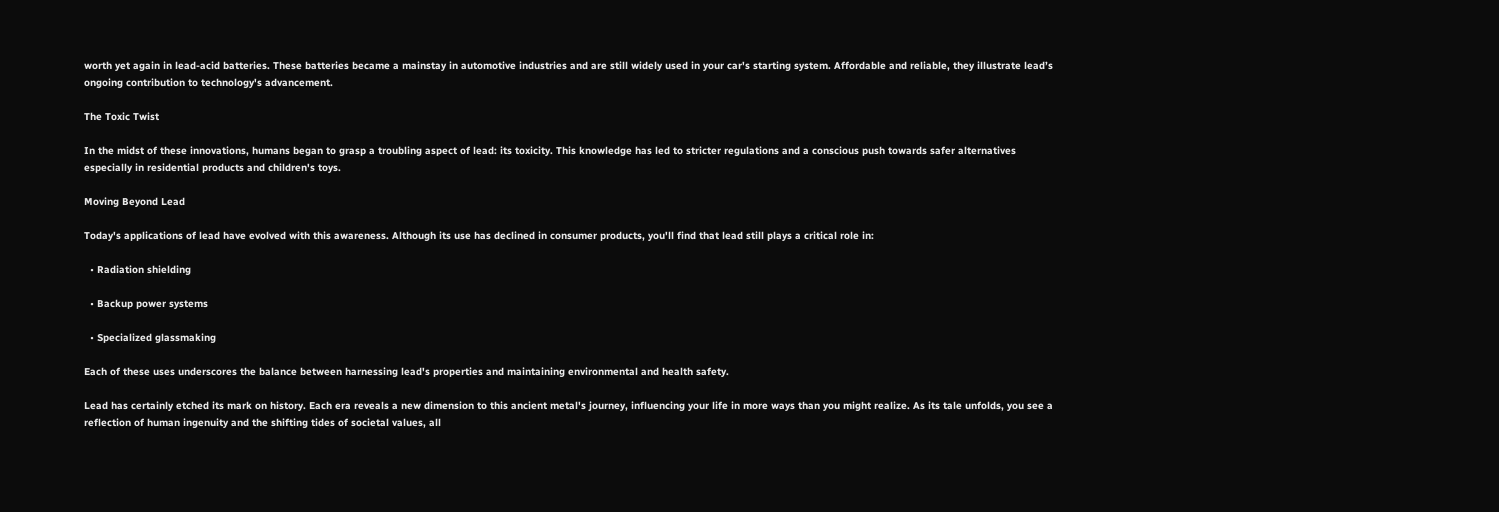worth yet again in lead-acid batteries. These batteries became a mainstay in automotive industries and are still widely used in your car's starting system. Affordable and reliable, they illustrate lead’s ongoing contribution to technology's advancement.

The Toxic Twist

In the midst of these innovations, humans began to grasp a troubling aspect of lead: its toxicity. This knowledge has led to stricter regulations and a conscious push towards safer alternatives especially in residential products and children's toys.

Moving Beyond Lead

Today's applications of lead have evolved with this awareness. Although its use has declined in consumer products, you'll find that lead still plays a critical role in:

  • Radiation shielding

  • Backup power systems

  • Specialized glassmaking

Each of these uses underscores the balance between harnessing lead's properties and maintaining environmental and health safety.

Lead has certainly etched its mark on history. Each era reveals a new dimension to this ancient metal's journey, influencing your life in more ways than you might realize. As its tale unfolds, you see a reflection of human ingenuity and the shifting tides of societal values, all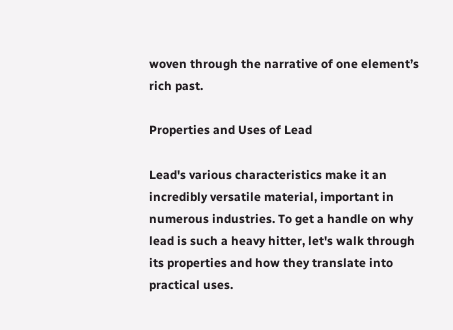woven through the narrative of one element’s rich past.

Properties and Uses of Lead

Lead's various characteristics make it an incredibly versatile material, important in numerous industries. To get a handle on why lead is such a heavy hitter, let's walk through its properties and how they translate into practical uses.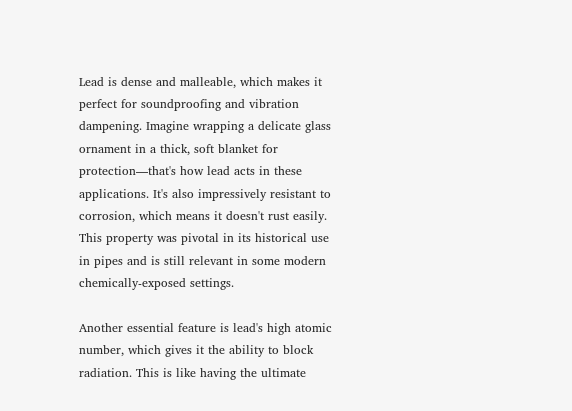Lead is dense and malleable, which makes it perfect for soundproofing and vibration dampening. Imagine wrapping a delicate glass ornament in a thick, soft blanket for protection—that's how lead acts in these applications. It's also impressively resistant to corrosion, which means it doesn't rust easily. This property was pivotal in its historical use in pipes and is still relevant in some modern chemically-exposed settings.

Another essential feature is lead's high atomic number, which gives it the ability to block radiation. This is like having the ultimate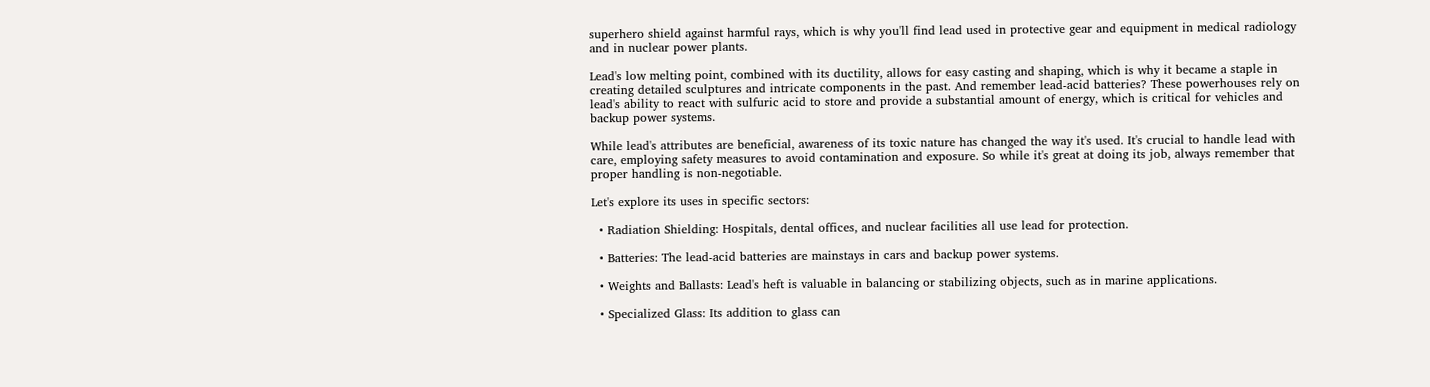superhero shield against harmful rays, which is why you'll find lead used in protective gear and equipment in medical radiology and in nuclear power plants.

Lead's low melting point, combined with its ductility, allows for easy casting and shaping, which is why it became a staple in creating detailed sculptures and intricate components in the past. And remember lead-acid batteries? These powerhouses rely on lead's ability to react with sulfuric acid to store and provide a substantial amount of energy, which is critical for vehicles and backup power systems.

While lead's attributes are beneficial, awareness of its toxic nature has changed the way it's used. It's crucial to handle lead with care, employing safety measures to avoid contamination and exposure. So while it's great at doing its job, always remember that proper handling is non-negotiable.

Let's explore its uses in specific sectors:

  • Radiation Shielding: Hospitals, dental offices, and nuclear facilities all use lead for protection.

  • Batteries: The lead-acid batteries are mainstays in cars and backup power systems.

  • Weights and Ballasts: Lead's heft is valuable in balancing or stabilizing objects, such as in marine applications.

  • Specialized Glass: Its addition to glass can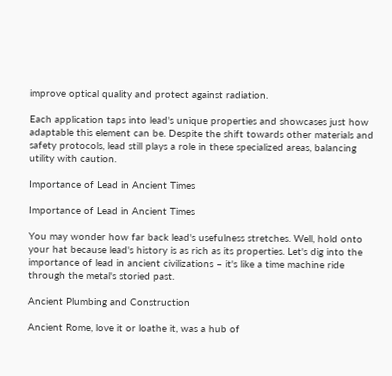improve optical quality and protect against radiation.

Each application taps into lead's unique properties and showcases just how adaptable this element can be. Despite the shift towards other materials and safety protocols, lead still plays a role in these specialized areas, balancing utility with caution.

Importance of Lead in Ancient Times

Importance of Lead in Ancient Times

You may wonder how far back lead's usefulness stretches. Well, hold onto your hat because lead's history is as rich as its properties. Let's dig into the importance of lead in ancient civilizations – it's like a time machine ride through the metal's storied past.

Ancient Plumbing and Construction

Ancient Rome, love it or loathe it, was a hub of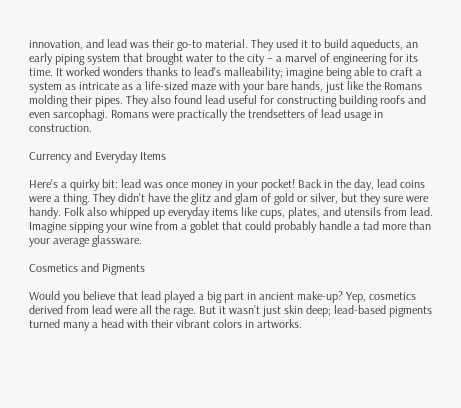innovation, and lead was their go-to material. They used it to build aqueducts, an early piping system that brought water to the city – a marvel of engineering for its time. It worked wonders thanks to lead's malleability; imagine being able to craft a system as intricate as a life-sized maze with your bare hands, just like the Romans molding their pipes. They also found lead useful for constructing building roofs and even sarcophagi. Romans were practically the trendsetters of lead usage in construction.

Currency and Everyday Items

Here's a quirky bit: lead was once money in your pocket! Back in the day, lead coins were a thing. They didn't have the glitz and glam of gold or silver, but they sure were handy. Folk also whipped up everyday items like cups, plates, and utensils from lead. Imagine sipping your wine from a goblet that could probably handle a tad more than your average glassware.

Cosmetics and Pigments

Would you believe that lead played a big part in ancient make-up? Yep, cosmetics derived from lead were all the rage. But it wasn’t just skin deep; lead-based pigments turned many a head with their vibrant colors in artworks.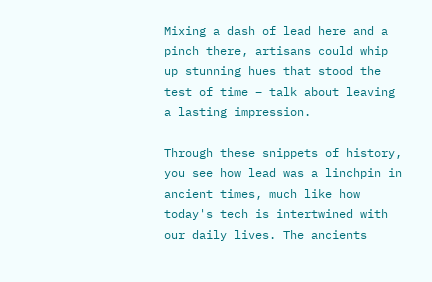Mixing a dash of lead here and a pinch there, artisans could whip up stunning hues that stood the test of time – talk about leaving a lasting impression.

Through these snippets of history, you see how lead was a linchpin in ancient times, much like how today's tech is intertwined with our daily lives. The ancients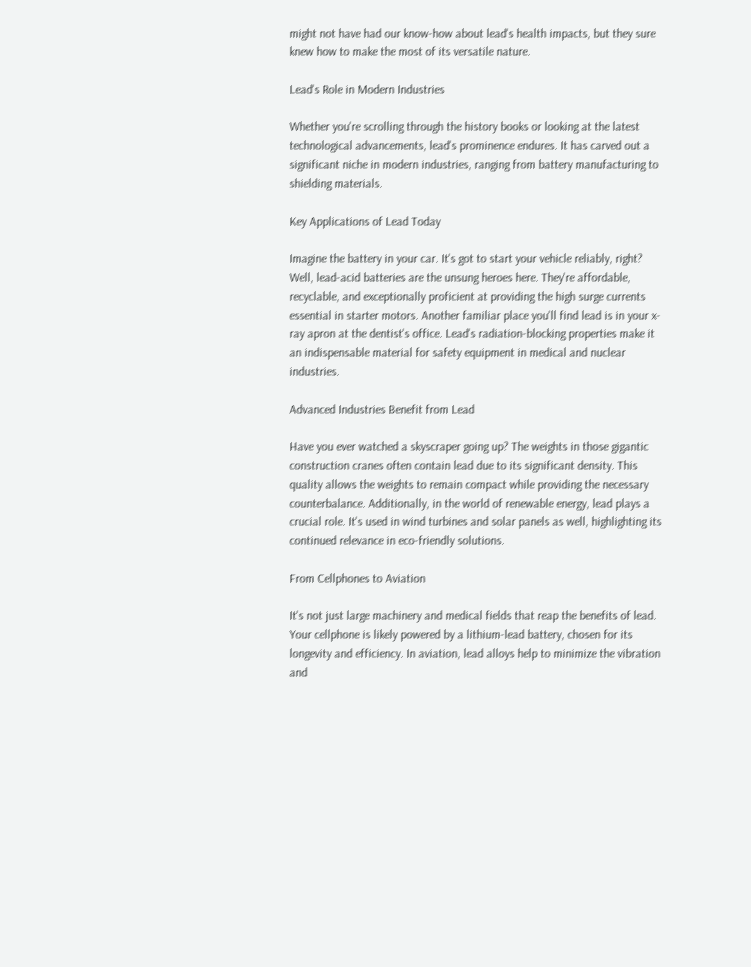might not have had our know-how about lead's health impacts, but they sure knew how to make the most of its versatile nature.

Lead's Role in Modern Industries

Whether you're scrolling through the history books or looking at the latest technological advancements, lead's prominence endures. It has carved out a significant niche in modern industries, ranging from battery manufacturing to shielding materials.

Key Applications of Lead Today

Imagine the battery in your car. It's got to start your vehicle reliably, right? Well, lead-acid batteries are the unsung heroes here. They're affordable, recyclable, and exceptionally proficient at providing the high surge currents essential in starter motors. Another familiar place you'll find lead is in your x-ray apron at the dentist's office. Lead's radiation-blocking properties make it an indispensable material for safety equipment in medical and nuclear industries.

Advanced Industries Benefit from Lead

Have you ever watched a skyscraper going up? The weights in those gigantic construction cranes often contain lead due to its significant density. This quality allows the weights to remain compact while providing the necessary counterbalance. Additionally, in the world of renewable energy, lead plays a crucial role. It's used in wind turbines and solar panels as well, highlighting its continued relevance in eco-friendly solutions.

From Cellphones to Aviation

It's not just large machinery and medical fields that reap the benefits of lead. Your cellphone is likely powered by a lithium-lead battery, chosen for its longevity and efficiency. In aviation, lead alloys help to minimize the vibration and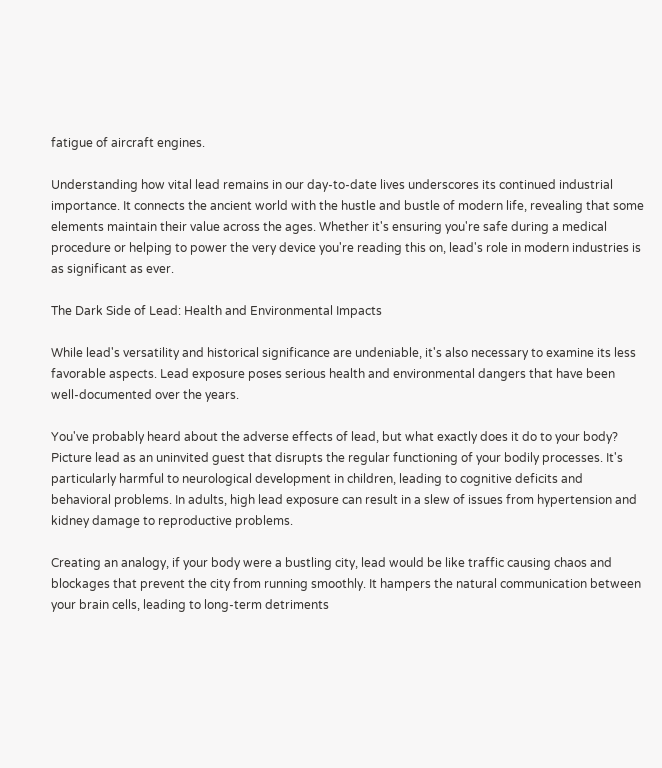fatigue of aircraft engines.

Understanding how vital lead remains in our day-to-date lives underscores its continued industrial importance. It connects the ancient world with the hustle and bustle of modern life, revealing that some elements maintain their value across the ages. Whether it's ensuring you're safe during a medical procedure or helping to power the very device you're reading this on, lead's role in modern industries is as significant as ever.

The Dark Side of Lead: Health and Environmental Impacts

While lead's versatility and historical significance are undeniable, it's also necessary to examine its less favorable aspects. Lead exposure poses serious health and environmental dangers that have been well-documented over the years.

You've probably heard about the adverse effects of lead, but what exactly does it do to your body? Picture lead as an uninvited guest that disrupts the regular functioning of your bodily processes. It's particularly harmful to neurological development in children, leading to cognitive deficits and behavioral problems. In adults, high lead exposure can result in a slew of issues from hypertension and kidney damage to reproductive problems.

Creating an analogy, if your body were a bustling city, lead would be like traffic causing chaos and blockages that prevent the city from running smoothly. It hampers the natural communication between your brain cells, leading to long-term detriments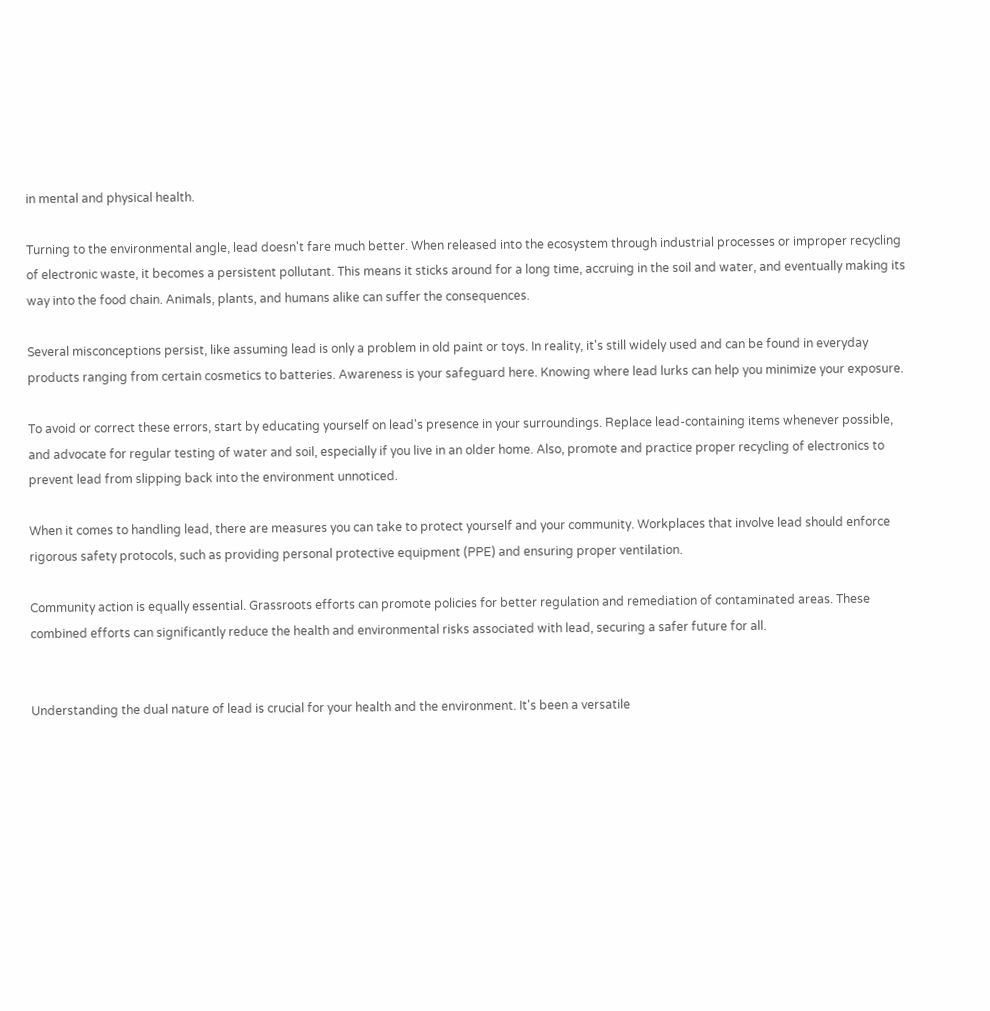in mental and physical health.

Turning to the environmental angle, lead doesn't fare much better. When released into the ecosystem through industrial processes or improper recycling of electronic waste, it becomes a persistent pollutant. This means it sticks around for a long time, accruing in the soil and water, and eventually making its way into the food chain. Animals, plants, and humans alike can suffer the consequences.

Several misconceptions persist, like assuming lead is only a problem in old paint or toys. In reality, it's still widely used and can be found in everyday products ranging from certain cosmetics to batteries. Awareness is your safeguard here. Knowing where lead lurks can help you minimize your exposure.

To avoid or correct these errors, start by educating yourself on lead's presence in your surroundings. Replace lead-containing items whenever possible, and advocate for regular testing of water and soil, especially if you live in an older home. Also, promote and practice proper recycling of electronics to prevent lead from slipping back into the environment unnoticed.

When it comes to handling lead, there are measures you can take to protect yourself and your community. Workplaces that involve lead should enforce rigorous safety protocols, such as providing personal protective equipment (PPE) and ensuring proper ventilation.

Community action is equally essential. Grassroots efforts can promote policies for better regulation and remediation of contaminated areas. These combined efforts can significantly reduce the health and environmental risks associated with lead, securing a safer future for all.


Understanding the dual nature of lead is crucial for your health and the environment. It's been a versatile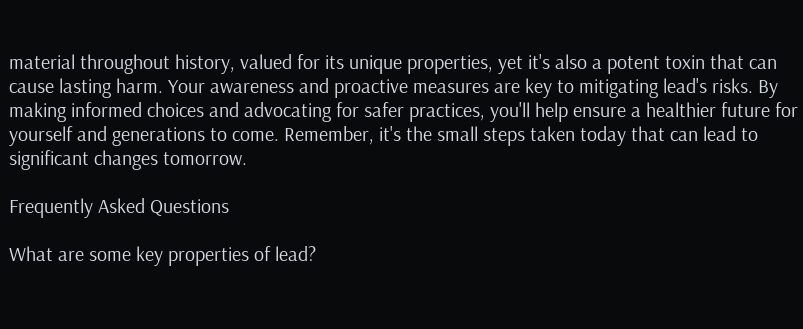material throughout history, valued for its unique properties, yet it's also a potent toxin that can cause lasting harm. Your awareness and proactive measures are key to mitigating lead's risks. By making informed choices and advocating for safer practices, you'll help ensure a healthier future for yourself and generations to come. Remember, it's the small steps taken today that can lead to significant changes tomorrow.

Frequently Asked Questions

What are some key properties of lead?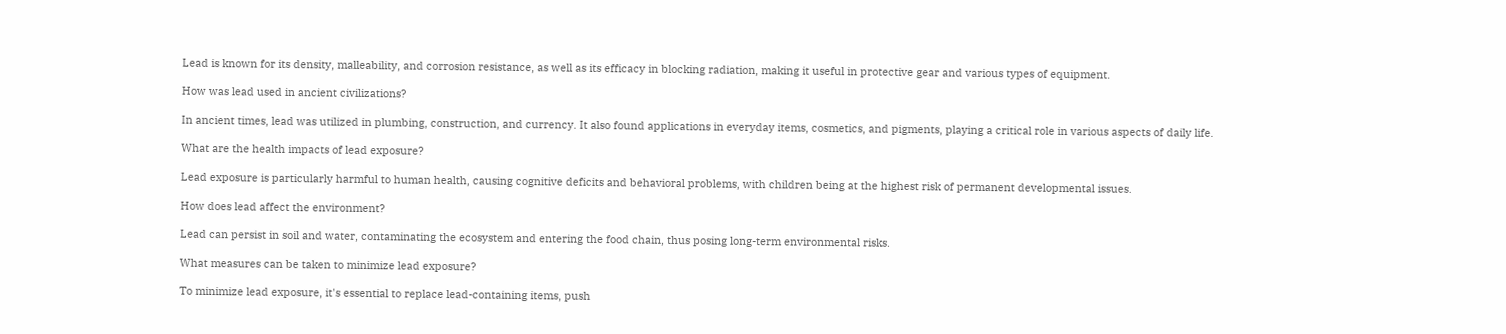Lead is known for its density, malleability, and corrosion resistance, as well as its efficacy in blocking radiation, making it useful in protective gear and various types of equipment.

How was lead used in ancient civilizations?

In ancient times, lead was utilized in plumbing, construction, and currency. It also found applications in everyday items, cosmetics, and pigments, playing a critical role in various aspects of daily life.

What are the health impacts of lead exposure?

Lead exposure is particularly harmful to human health, causing cognitive deficits and behavioral problems, with children being at the highest risk of permanent developmental issues.

How does lead affect the environment?

Lead can persist in soil and water, contaminating the ecosystem and entering the food chain, thus posing long-term environmental risks.

What measures can be taken to minimize lead exposure?

To minimize lead exposure, it's essential to replace lead-containing items, push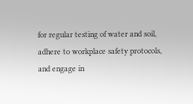for regular testing of water and soil, adhere to workplace safety protocols, and engage in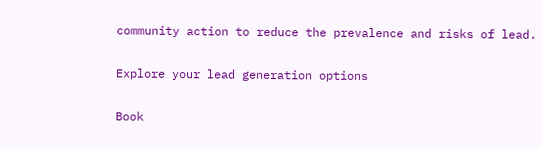community action to reduce the prevalence and risks of lead.

Explore your lead generation options

Book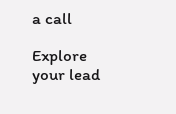a call

Explore your lead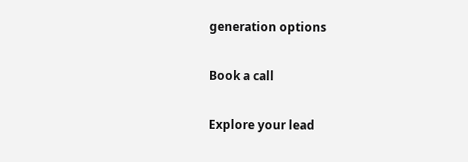generation options

Book a call

Explore your lead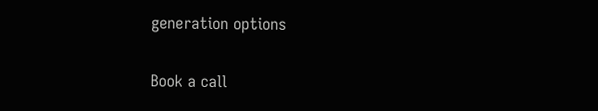generation options

Book a call